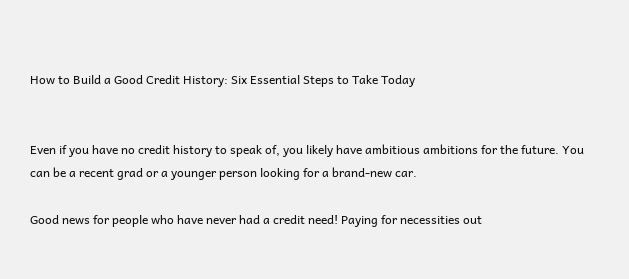How to Build a Good Credit History: Six Essential Steps to Take Today


Even if you have no credit history to speak of, you likely have ambitious ambitions for the future. You can be a recent grad or a younger person looking for a brand-new car.

Good news for people who have never had a credit need! Paying for necessities out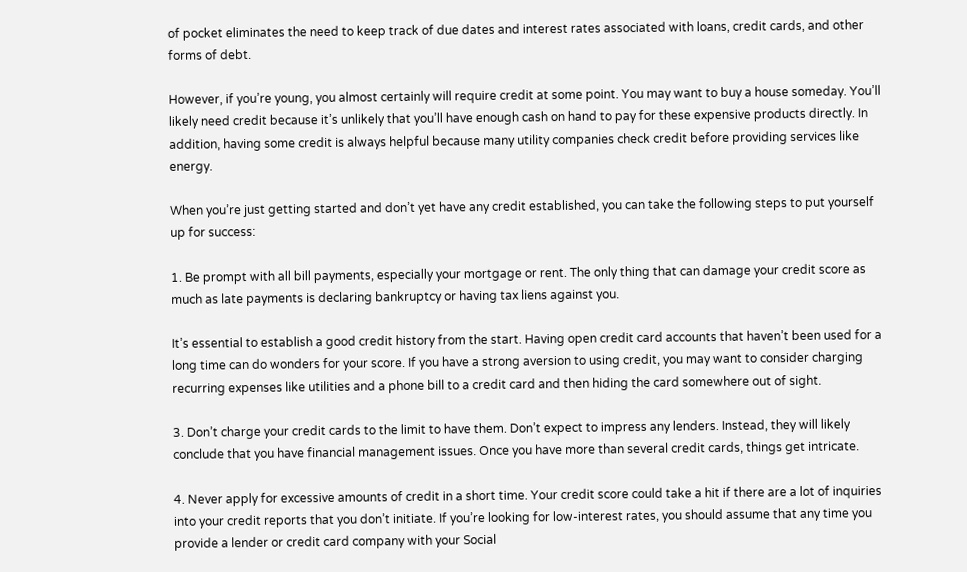of pocket eliminates the need to keep track of due dates and interest rates associated with loans, credit cards, and other forms of debt.

However, if you’re young, you almost certainly will require credit at some point. You may want to buy a house someday. You’ll likely need credit because it’s unlikely that you’ll have enough cash on hand to pay for these expensive products directly. In addition, having some credit is always helpful because many utility companies check credit before providing services like energy.

When you’re just getting started and don’t yet have any credit established, you can take the following steps to put yourself up for success:

1. Be prompt with all bill payments, especially your mortgage or rent. The only thing that can damage your credit score as much as late payments is declaring bankruptcy or having tax liens against you.

It’s essential to establish a good credit history from the start. Having open credit card accounts that haven’t been used for a long time can do wonders for your score. If you have a strong aversion to using credit, you may want to consider charging recurring expenses like utilities and a phone bill to a credit card and then hiding the card somewhere out of sight.

3. Don’t charge your credit cards to the limit to have them. Don’t expect to impress any lenders. Instead, they will likely conclude that you have financial management issues. Once you have more than several credit cards, things get intricate.

4. Never apply for excessive amounts of credit in a short time. Your credit score could take a hit if there are a lot of inquiries into your credit reports that you don’t initiate. If you’re looking for low-interest rates, you should assume that any time you provide a lender or credit card company with your Social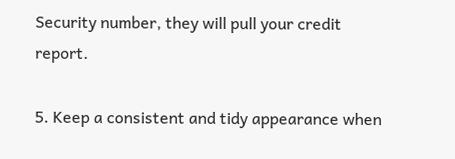Security number, they will pull your credit report.

5. Keep a consistent and tidy appearance when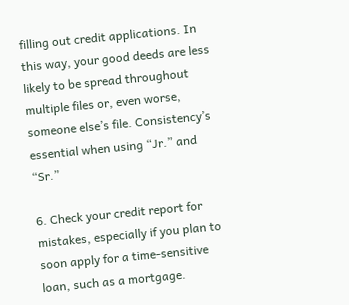filling out credit applications. In this way, your good deeds are less likely to be spread throughout multiple files or, even worse, someone else’s file. Consistency’s essential when using “Jr.” and “Sr.”

6. Check your credit report for mistakes, especially if you plan to soon apply for a time-sensitive loan, such as a mortgage.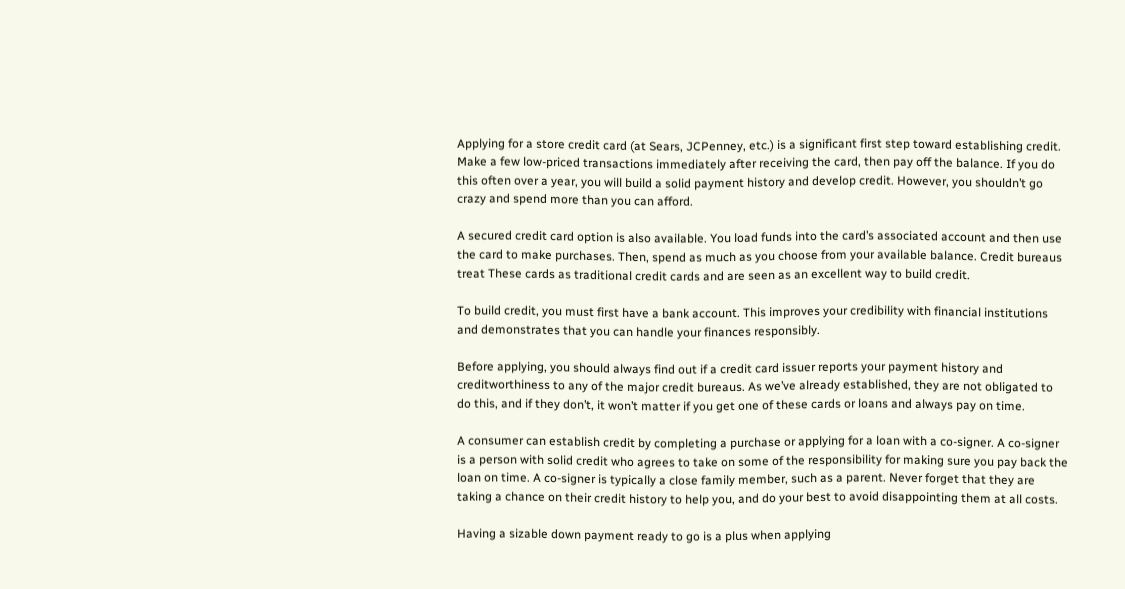Applying for a store credit card (at Sears, JCPenney, etc.) is a significant first step toward establishing credit. Make a few low-priced transactions immediately after receiving the card, then pay off the balance. If you do this often over a year, you will build a solid payment history and develop credit. However, you shouldn’t go crazy and spend more than you can afford.

A secured credit card option is also available. You load funds into the card’s associated account and then use the card to make purchases. Then, spend as much as you choose from your available balance. Credit bureaus treat These cards as traditional credit cards and are seen as an excellent way to build credit.

To build credit, you must first have a bank account. This improves your credibility with financial institutions and demonstrates that you can handle your finances responsibly.

Before applying, you should always find out if a credit card issuer reports your payment history and creditworthiness to any of the major credit bureaus. As we’ve already established, they are not obligated to do this, and if they don’t, it won’t matter if you get one of these cards or loans and always pay on time.

A consumer can establish credit by completing a purchase or applying for a loan with a co-signer. A co-signer is a person with solid credit who agrees to take on some of the responsibility for making sure you pay back the loan on time. A co-signer is typically a close family member, such as a parent. Never forget that they are taking a chance on their credit history to help you, and do your best to avoid disappointing them at all costs.

Having a sizable down payment ready to go is a plus when applying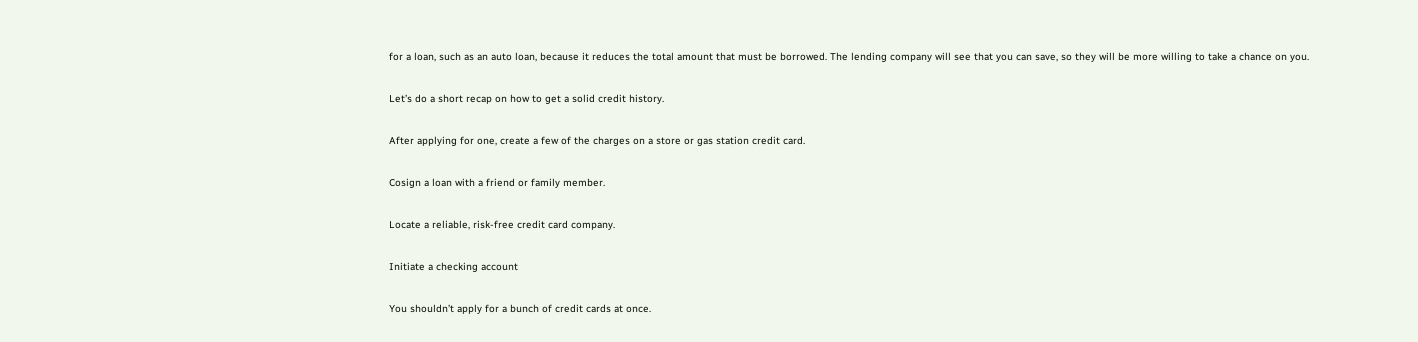for a loan, such as an auto loan, because it reduces the total amount that must be borrowed. The lending company will see that you can save, so they will be more willing to take a chance on you.

Let’s do a short recap on how to get a solid credit history.

After applying for one, create a few of the charges on a store or gas station credit card.

Cosign a loan with a friend or family member.

Locate a reliable, risk-free credit card company.

Initiate a checking account

You shouldn’t apply for a bunch of credit cards at once.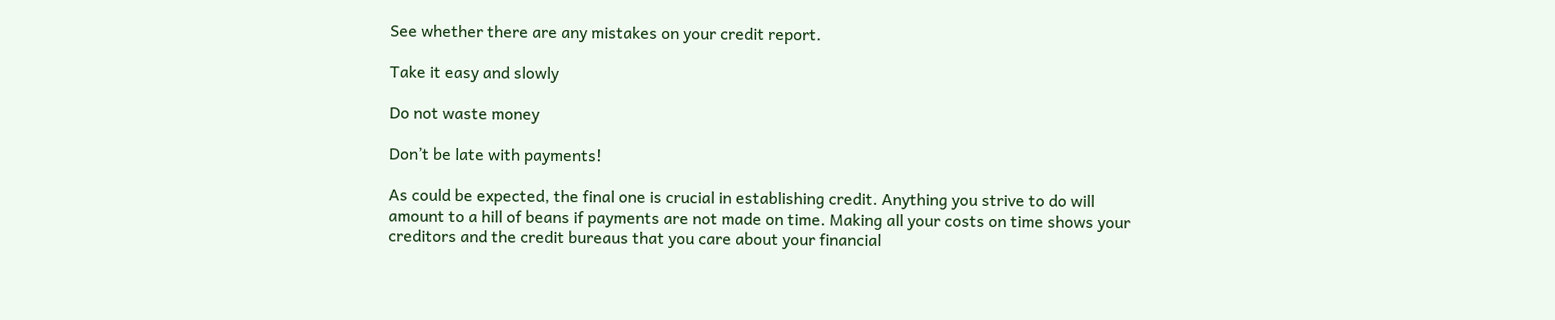See whether there are any mistakes on your credit report.

Take it easy and slowly

Do not waste money

Don’t be late with payments!

As could be expected, the final one is crucial in establishing credit. Anything you strive to do will amount to a hill of beans if payments are not made on time. Making all your costs on time shows your creditors and the credit bureaus that you care about your financial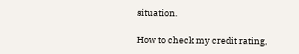situation.

How to check my credit rating,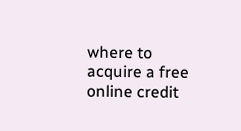where to acquire a free online credit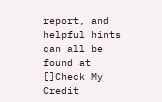report, and helpful hints can all be found at []Check My Credit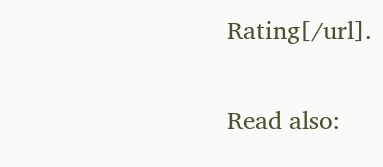Rating[/url].

Read also: